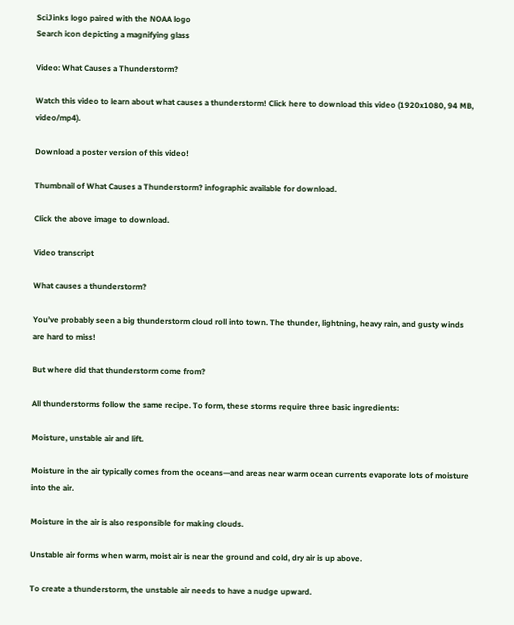SciJinks logo paired with the NOAA logo
Search icon depicting a magnifying glass

Video: What Causes a Thunderstorm?

Watch this video to learn about what causes a thunderstorm! Click here to download this video (1920x1080, 94 MB, video/mp4).

Download a poster version of this video!

Thumbnail of What Causes a Thunderstorm? infographic available for download.

Click the above image to download.

Video transcript

What causes a thunderstorm?

You’ve probably seen a big thunderstorm cloud roll into town. The thunder, lightning, heavy rain, and gusty winds are hard to miss!

But where did that thunderstorm come from?

All thunderstorms follow the same recipe. To form, these storms require three basic ingredients:

Moisture, unstable air and lift.

Moisture in the air typically comes from the oceans—and areas near warm ocean currents evaporate lots of moisture into the air.

Moisture in the air is also responsible for making clouds.

Unstable air forms when warm, moist air is near the ground and cold, dry air is up above.

To create a thunderstorm, the unstable air needs to have a nudge upward.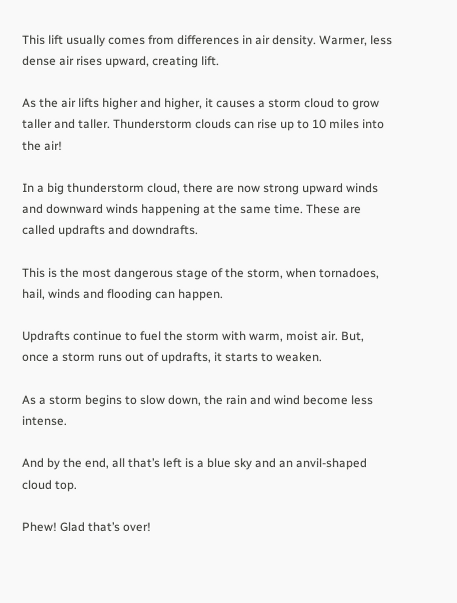This lift usually comes from differences in air density. Warmer, less dense air rises upward, creating lift.

As the air lifts higher and higher, it causes a storm cloud to grow taller and taller. Thunderstorm clouds can rise up to 10 miles into the air!

In a big thunderstorm cloud, there are now strong upward winds and downward winds happening at the same time. These are called updrafts and downdrafts.

This is the most dangerous stage of the storm, when tornadoes, hail, winds and flooding can happen.

Updrafts continue to fuel the storm with warm, moist air. But, once a storm runs out of updrafts, it starts to weaken.

As a storm begins to slow down, the rain and wind become less intense.

And by the end, all that’s left is a blue sky and an anvil-shaped cloud top.

Phew! Glad that’s over!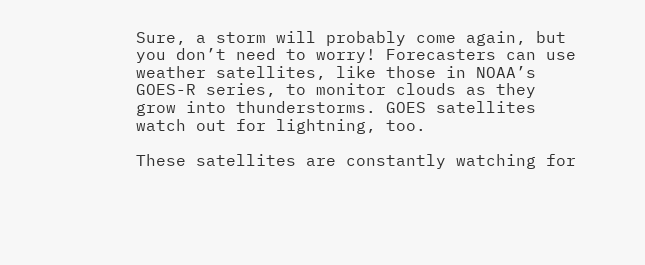Sure, a storm will probably come again, but you don’t need to worry! Forecasters can use weather satellites, like those in NOAA’s GOES-R series, to monitor clouds as they grow into thunderstorms. GOES satellites watch out for lightning, too.

These satellites are constantly watching for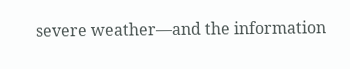severe weather—and the information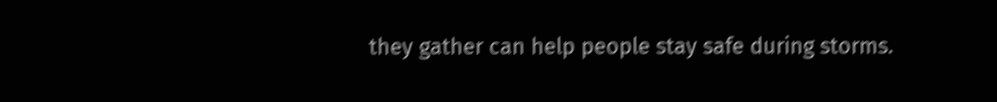they gather can help people stay safe during storms.